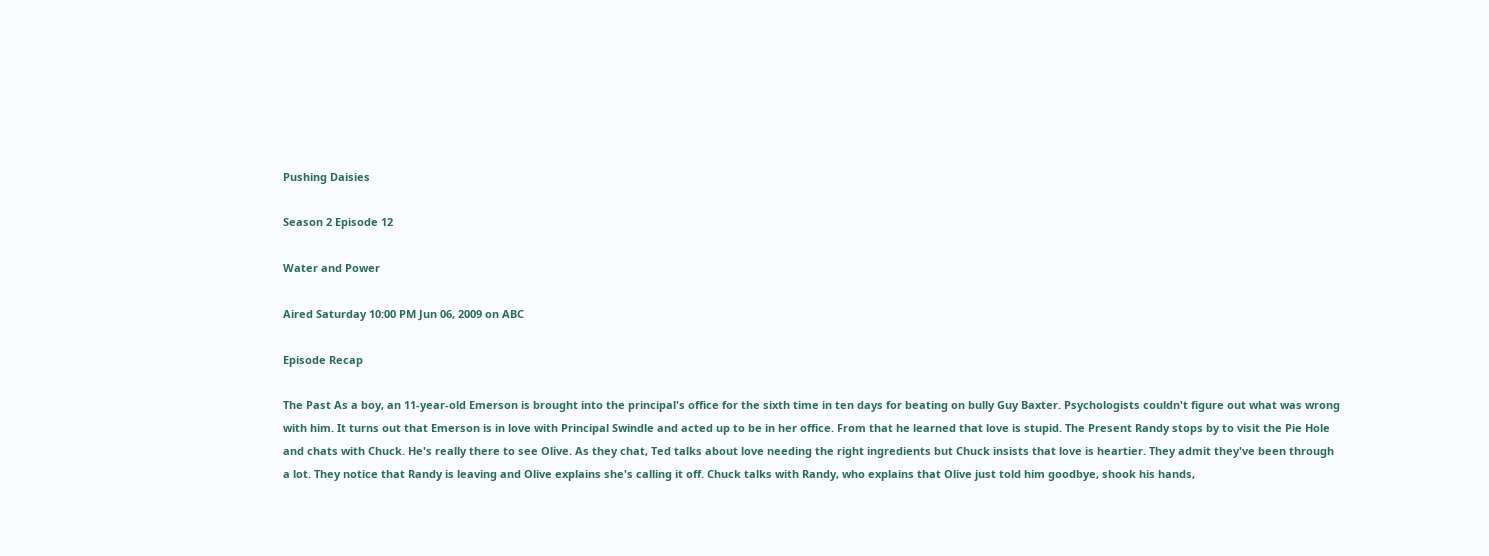Pushing Daisies

Season 2 Episode 12

Water and Power

Aired Saturday 10:00 PM Jun 06, 2009 on ABC

Episode Recap

The Past As a boy, an 11-year-old Emerson is brought into the principal's office for the sixth time in ten days for beating on bully Guy Baxter. Psychologists couldn't figure out what was wrong with him. It turns out that Emerson is in love with Principal Swindle and acted up to be in her office. From that he learned that love is stupid. The Present Randy stops by to visit the Pie Hole and chats with Chuck. He's really there to see Olive. As they chat, Ted talks about love needing the right ingredients but Chuck insists that love is heartier. They admit they've been through a lot. They notice that Randy is leaving and Olive explains she's calling it off. Chuck talks with Randy, who explains that Olive just told him goodbye, shook his hands,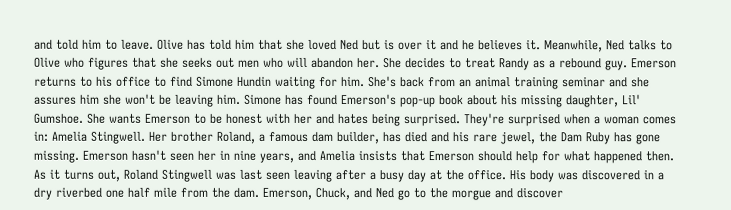and told him to leave. Olive has told him that she loved Ned but is over it and he believes it. Meanwhile, Ned talks to Olive who figures that she seeks out men who will abandon her. She decides to treat Randy as a rebound guy. Emerson returns to his office to find Simone Hundin waiting for him. She's back from an animal training seminar and she assures him she won't be leaving him. Simone has found Emerson's pop-up book about his missing daughter, Lil' Gumshoe. She wants Emerson to be honest with her and hates being surprised. They're surprised when a woman comes in: Amelia Stingwell. Her brother Roland, a famous dam builder, has died and his rare jewel, the Dam Ruby has gone missing. Emerson hasn't seen her in nine years, and Amelia insists that Emerson should help for what happened then. As it turns out, Roland Stingwell was last seen leaving after a busy day at the office. His body was discovered in a dry riverbed one half mile from the dam. Emerson, Chuck, and Ned go to the morgue and discover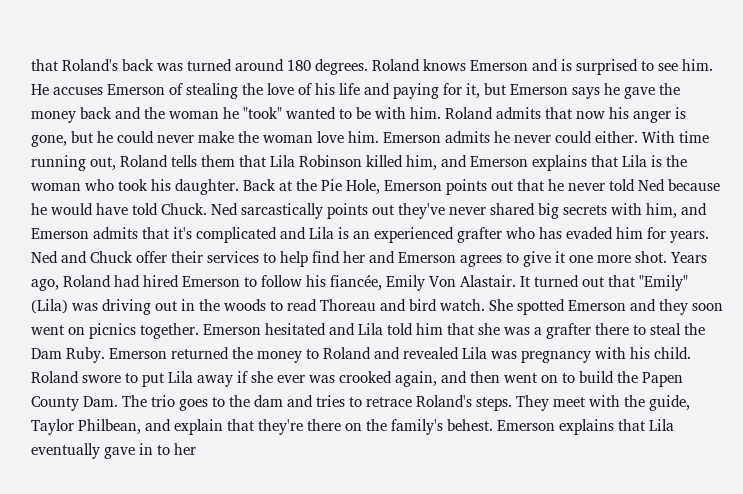that Roland's back was turned around 180 degrees. Roland knows Emerson and is surprised to see him. He accuses Emerson of stealing the love of his life and paying for it, but Emerson says he gave the money back and the woman he "took" wanted to be with him. Roland admits that now his anger is gone, but he could never make the woman love him. Emerson admits he never could either. With time running out, Roland tells them that Lila Robinson killed him, and Emerson explains that Lila is the woman who took his daughter. Back at the Pie Hole, Emerson points out that he never told Ned because he would have told Chuck. Ned sarcastically points out they've never shared big secrets with him, and Emerson admits that it's complicated and Lila is an experienced grafter who has evaded him for years. Ned and Chuck offer their services to help find her and Emerson agrees to give it one more shot. Years ago, Roland had hired Emerson to follow his fiancée, Emily Von Alastair. It turned out that "Emily" (Lila) was driving out in the woods to read Thoreau and bird watch. She spotted Emerson and they soon went on picnics together. Emerson hesitated and Lila told him that she was a grafter there to steal the Dam Ruby. Emerson returned the money to Roland and revealed Lila was pregnancy with his child. Roland swore to put Lila away if she ever was crooked again, and then went on to build the Papen County Dam. The trio goes to the dam and tries to retrace Roland's steps. They meet with the guide, Taylor Philbean, and explain that they're there on the family's behest. Emerson explains that Lila eventually gave in to her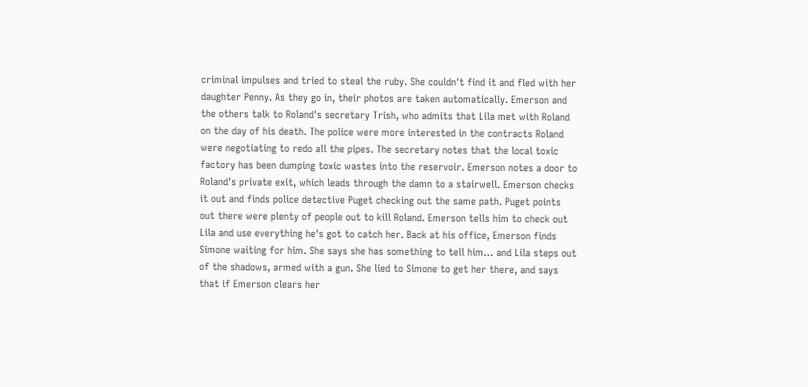criminal impulses and tried to steal the ruby. She couldn't find it and fled with her daughter Penny. As they go in, their photos are taken automatically. Emerson and the others talk to Roland's secretary Trish, who admits that Lila met with Roland on the day of his death. The police were more interested in the contracts Roland were negotiating to redo all the pipes. The secretary notes that the local toxic factory has been dumping toxic wastes into the reservoir. Emerson notes a door to Roland's private exit, which leads through the damn to a stairwell. Emerson checks it out and finds police detective Puget checking out the same path. Puget points out there were plenty of people out to kill Roland. Emerson tells him to check out Lila and use everything he's got to catch her. Back at his office, Emerson finds Simone waiting for him. She says she has something to tell him… and Lila steps out of the shadows, armed with a gun. She lied to Simone to get her there, and says that if Emerson clears her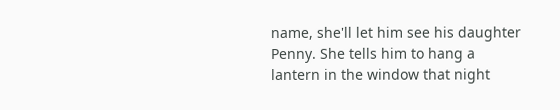name, she'll let him see his daughter Penny. She tells him to hang a lantern in the window that night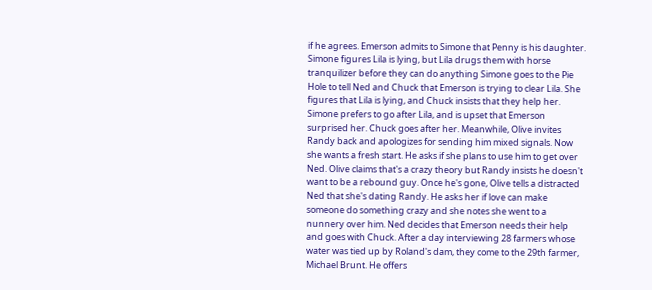if he agrees. Emerson admits to Simone that Penny is his daughter. Simone figures Lila is lying, but Lila drugs them with horse tranquilizer before they can do anything Simone goes to the Pie Hole to tell Ned and Chuck that Emerson is trying to clear Lila. She figures that Lila is lying, and Chuck insists that they help her. Simone prefers to go after Lila, and is upset that Emerson surprised her. Chuck goes after her. Meanwhile, Olive invites Randy back and apologizes for sending him mixed signals. Now she wants a fresh start. He asks if she plans to use him to get over Ned. Olive claims that's a crazy theory but Randy insists he doesn't want to be a rebound guy. Once he's gone, Olive tells a distracted Ned that she's dating Randy. He asks her if love can make someone do something crazy and she notes she went to a nunnery over him. Ned decides that Emerson needs their help and goes with Chuck. After a day interviewing 28 farmers whose water was tied up by Roland's dam, they come to the 29th farmer, Michael Brunt. He offers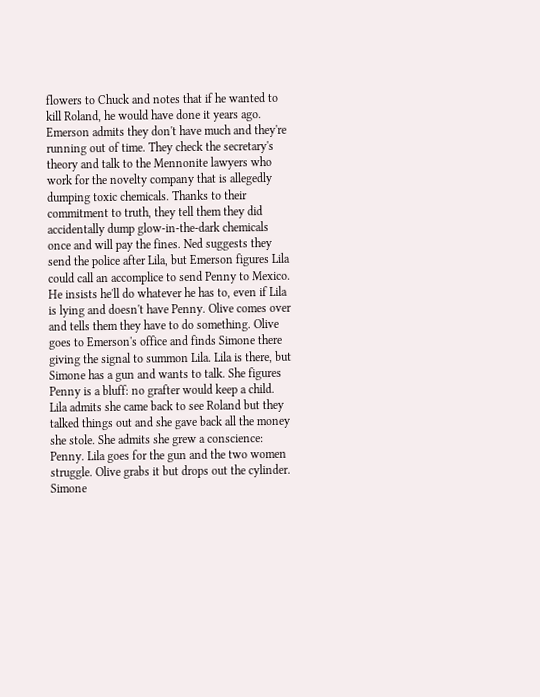flowers to Chuck and notes that if he wanted to kill Roland, he would have done it years ago. Emerson admits they don't have much and they're running out of time. They check the secretary's theory and talk to the Mennonite lawyers who work for the novelty company that is allegedly dumping toxic chemicals. Thanks to their commitment to truth, they tell them they did accidentally dump glow-in-the-dark chemicals once and will pay the fines. Ned suggests they send the police after Lila, but Emerson figures Lila could call an accomplice to send Penny to Mexico. He insists he'll do whatever he has to, even if Lila is lying and doesn't have Penny. Olive comes over and tells them they have to do something. Olive goes to Emerson's office and finds Simone there giving the signal to summon Lila. Lila is there, but Simone has a gun and wants to talk. She figures Penny is a bluff: no grafter would keep a child. Lila admits she came back to see Roland but they talked things out and she gave back all the money she stole. She admits she grew a conscience: Penny. Lila goes for the gun and the two women struggle. Olive grabs it but drops out the cylinder. Simone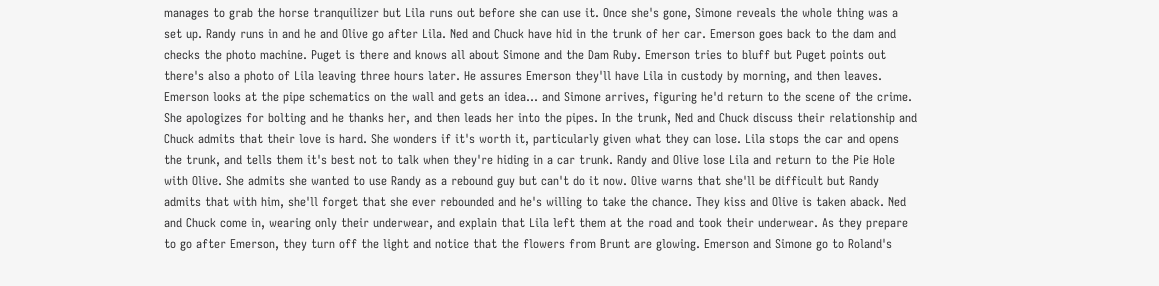manages to grab the horse tranquilizer but Lila runs out before she can use it. Once she's gone, Simone reveals the whole thing was a set up. Randy runs in and he and Olive go after Lila. Ned and Chuck have hid in the trunk of her car. Emerson goes back to the dam and checks the photo machine. Puget is there and knows all about Simone and the Dam Ruby. Emerson tries to bluff but Puget points out there's also a photo of Lila leaving three hours later. He assures Emerson they'll have Lila in custody by morning, and then leaves. Emerson looks at the pipe schematics on the wall and gets an idea… and Simone arrives, figuring he'd return to the scene of the crime. She apologizes for bolting and he thanks her, and then leads her into the pipes. In the trunk, Ned and Chuck discuss their relationship and Chuck admits that their love is hard. She wonders if it's worth it, particularly given what they can lose. Lila stops the car and opens the trunk, and tells them it's best not to talk when they're hiding in a car trunk. Randy and Olive lose Lila and return to the Pie Hole with Olive. She admits she wanted to use Randy as a rebound guy but can't do it now. Olive warns that she'll be difficult but Randy admits that with him, she'll forget that she ever rebounded and he's willing to take the chance. They kiss and Olive is taken aback. Ned and Chuck come in, wearing only their underwear, and explain that Lila left them at the road and took their underwear. As they prepare to go after Emerson, they turn off the light and notice that the flowers from Brunt are glowing. Emerson and Simone go to Roland's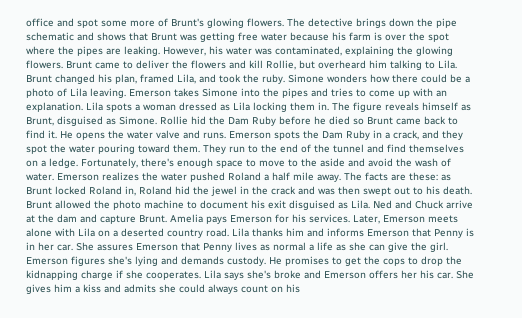office and spot some more of Brunt's glowing flowers. The detective brings down the pipe schematic and shows that Brunt was getting free water because his farm is over the spot where the pipes are leaking. However, his water was contaminated, explaining the glowing flowers. Brunt came to deliver the flowers and kill Rollie, but overheard him talking to Lila. Brunt changed his plan, framed Lila, and took the ruby. Simone wonders how there could be a photo of Lila leaving. Emerson takes Simone into the pipes and tries to come up with an explanation. Lila spots a woman dressed as Lila locking them in. The figure reveals himself as Brunt, disguised as Simone. Rollie hid the Dam Ruby before he died so Brunt came back to find it. He opens the water valve and runs. Emerson spots the Dam Ruby in a crack, and they spot the water pouring toward them. They run to the end of the tunnel and find themselves on a ledge. Fortunately, there's enough space to move to the aside and avoid the wash of water. Emerson realizes the water pushed Roland a half mile away. The facts are these: as Brunt locked Roland in, Roland hid the jewel in the crack and was then swept out to his death. Brunt allowed the photo machine to document his exit disguised as Lila. Ned and Chuck arrive at the dam and capture Brunt. Amelia pays Emerson for his services. Later, Emerson meets alone with Lila on a deserted country road. Lila thanks him and informs Emerson that Penny is in her car. She assures Emerson that Penny lives as normal a life as she can give the girl. Emerson figures she's lying and demands custody. He promises to get the cops to drop the kidnapping charge if she cooperates. Lila says she's broke and Emerson offers her his car. She gives him a kiss and admits she could always count on his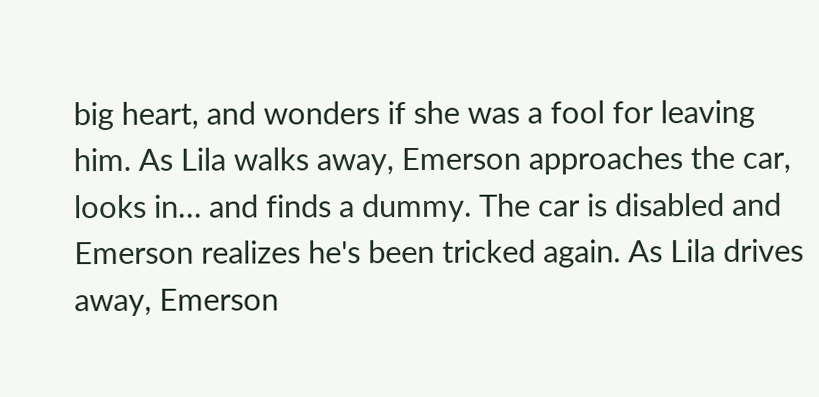big heart, and wonders if she was a fool for leaving him. As Lila walks away, Emerson approaches the car, looks in… and finds a dummy. The car is disabled and Emerson realizes he's been tricked again. As Lila drives away, Emerson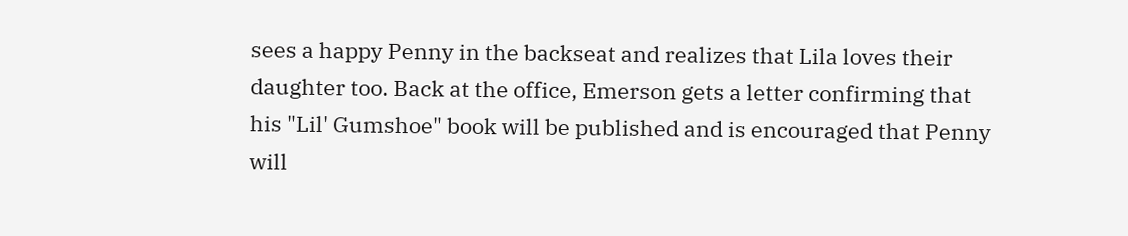sees a happy Penny in the backseat and realizes that Lila loves their daughter too. Back at the office, Emerson gets a letter confirming that his "Lil' Gumshoe" book will be published and is encouraged that Penny will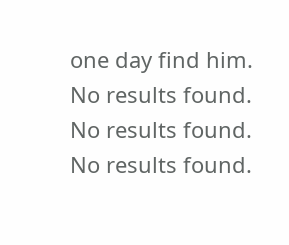one day find him.
No results found.
No results found.
No results found.